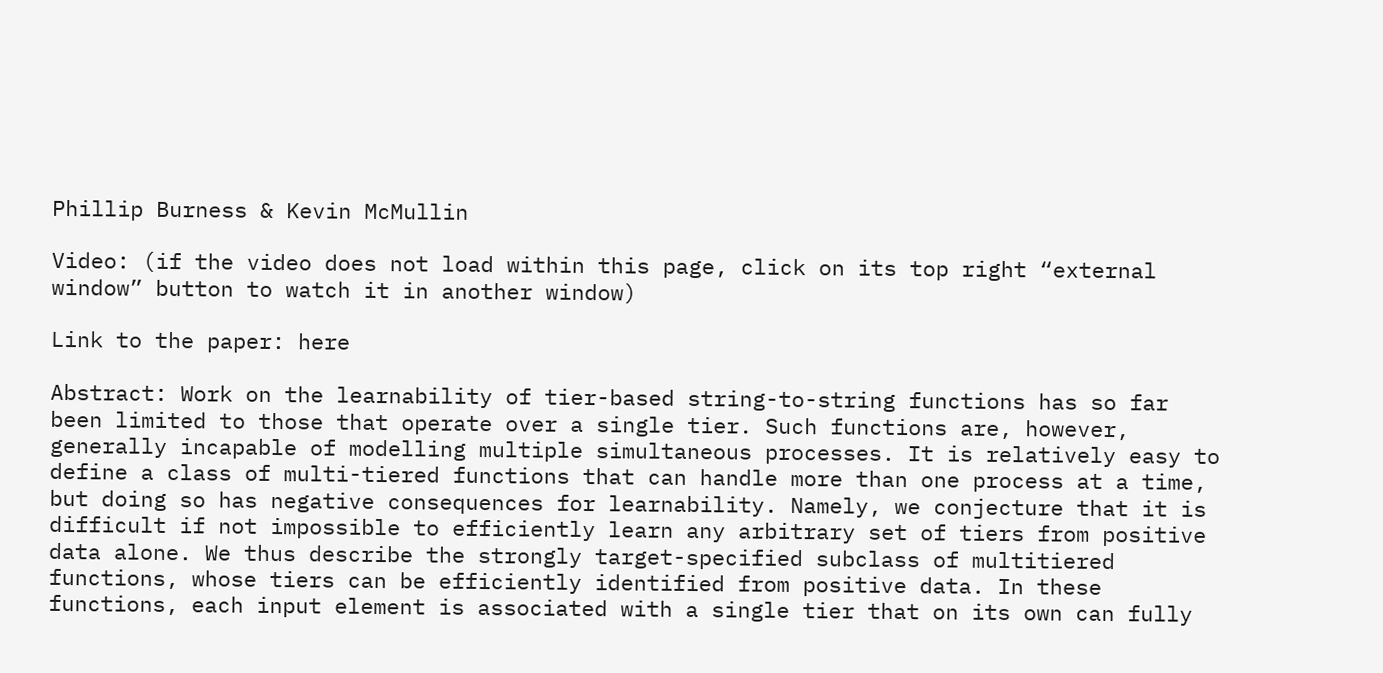Phillip Burness & Kevin McMullin

Video: (if the video does not load within this page, click on its top right “external window” button to watch it in another window)

Link to the paper: here

Abstract: Work on the learnability of tier-based string-to-string functions has so far been limited to those that operate over a single tier. Such functions are, however, generally incapable of modelling multiple simultaneous processes. It is relatively easy to define a class of multi-tiered functions that can handle more than one process at a time, but doing so has negative consequences for learnability. Namely, we conjecture that it is difficult if not impossible to efficiently learn any arbitrary set of tiers from positive data alone. We thus describe the strongly target-specified subclass of multitiered functions, whose tiers can be efficiently identified from positive data. In these functions, each input element is associated with a single tier that on its own can fully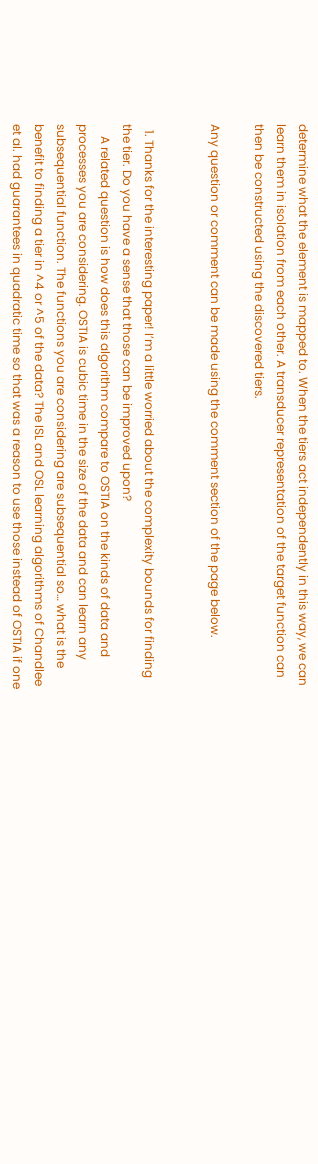determine what the element is mapped to. When the tiers act independently in this way, we can learn them in isolation from each other. A transducer representation of the target function can then be constructed using the discovered tiers.

Any question or comment can be made using the comment section of the page below.


  1. Thanks for the interesting paper! I’m a little worried about the complexity bounds for finding the tier. Do you have a sense that those can be improved upon?
    A related question is how does this algorithm compare to OSTIA on the kinds of data and processes you are considering. OSTIA is cubic time in the size of the data and can learn any subsequential function. The functions you are considering are subsequential so… what is the benefit to finding a tier in ^4 or ^5 of the data? The ISL and OSL learning algorithms of Chandlee et al. had guarantees in quadratic time so that was a reason to use those instead of OSTIA if one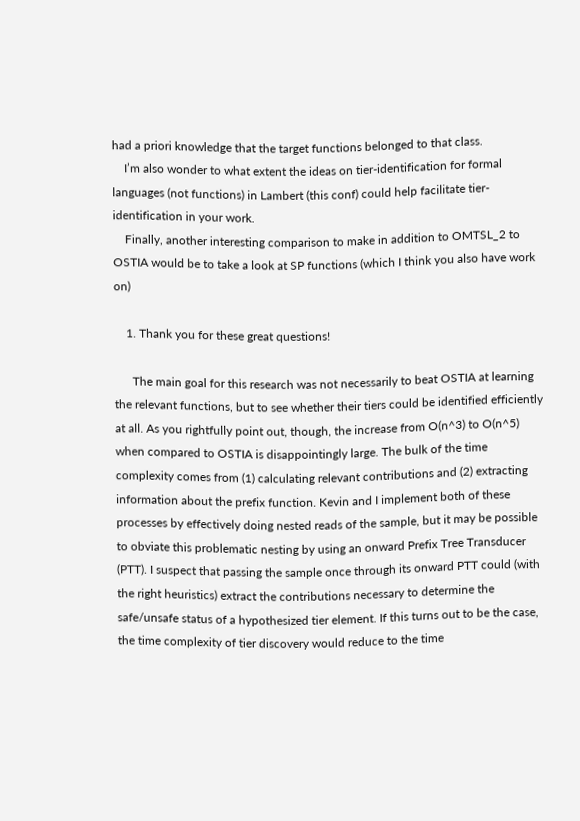had a priori knowledge that the target functions belonged to that class.
    I’m also wonder to what extent the ideas on tier-identification for formal languages (not functions) in Lambert (this conf) could help facilitate tier-identification in your work.
    Finally, another interesting comparison to make in addition to OMTSL_2 to OSTIA would be to take a look at SP functions (which I think you also have work on)

    1. Thank you for these great questions!

      The main goal for this research was not necessarily to beat OSTIA at learning the relevant functions, but to see whether their tiers could be identified efficiently at all. As you rightfully point out, though, the increase from O(n^3) to O(n^5) when compared to OSTIA is disappointingly large. The bulk of the time complexity comes from (1) calculating relevant contributions and (2) extracting information about the prefix function. Kevin and I implement both of these processes by effectively doing nested reads of the sample, but it may be possible to obviate this problematic nesting by using an onward Prefix Tree Transducer (PTT). I suspect that passing the sample once through its onward PTT could (with the right heuristics) extract the contributions necessary to determine the safe/unsafe status of a hypothesized tier element. If this turns out to be the case, the time complexity of tier discovery would reduce to the time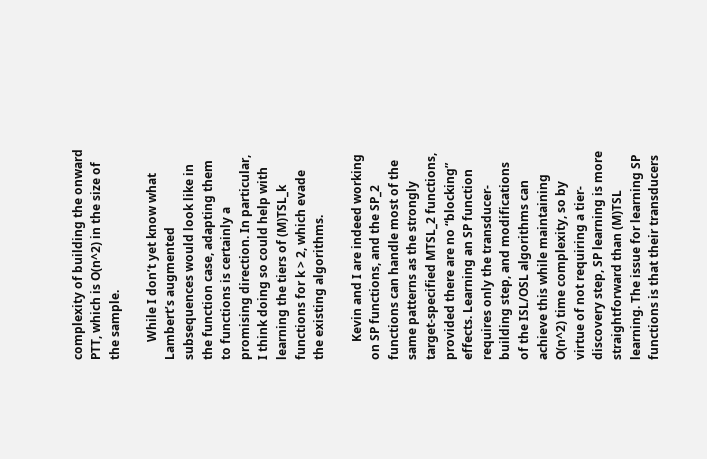complexity of building the onward PTT, which is O(n^2) in the size of the sample.

      While I don’t yet know what Lambert’s augmented subsequences would look like in the function case, adapting them to functions is certainly a promising direction. In particular, I think doing so could help with learning the tiers of (M)TSL_k functions for k > 2, which evade the existing algorithms.

      Kevin and I are indeed working on SP functions, and the SP_2 functions can handle most of the same patterns as the strongly target-specified MTSL_2 functions, provided there are no “blocking” effects. Learning an SP function requires only the transducer-building step, and modifications of the ISL/OSL algorithms can achieve this while maintaining O(n^2) time complexity, so by virtue of not requiring a tier-discovery step, SP learning is more straightforward than (M)TSL learning. The issue for learning SP functions is that their transducers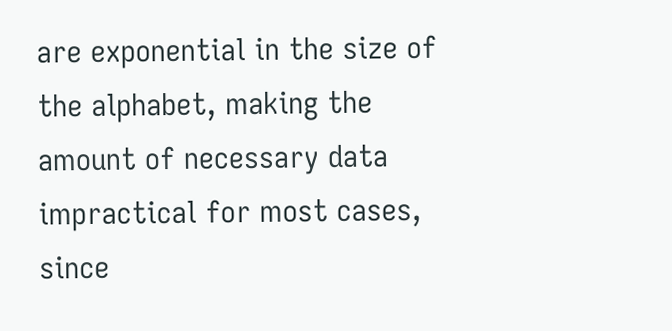are exponential in the size of the alphabet, making the amount of necessary data impractical for most cases, since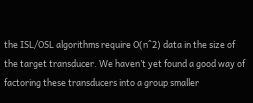the ISL/OSL algorithms require O(n^2) data in the size of the target transducer. We haven’t yet found a good way of factoring these transducers into a group smaller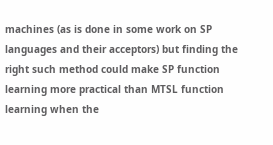machines (as is done in some work on SP languages and their acceptors) but finding the right such method could make SP function learning more practical than MTSL function learning when the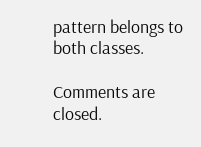pattern belongs to both classes.

Comments are closed.